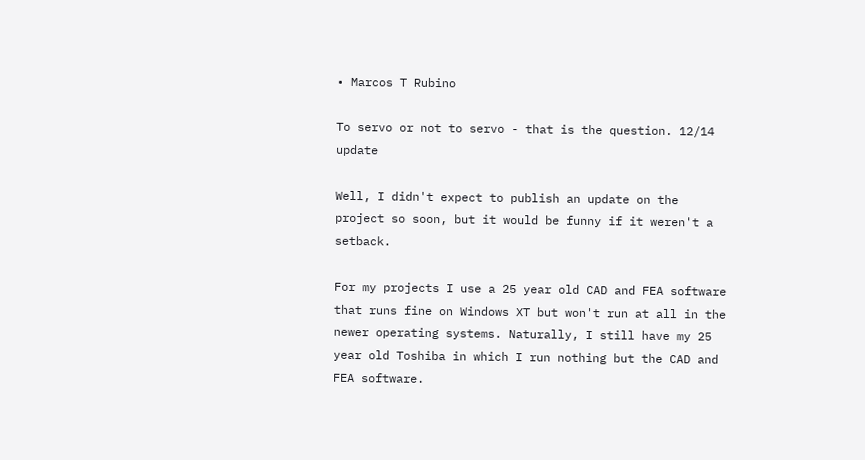• Marcos T Rubino

To servo or not to servo - that is the question. 12/14 update

Well, I didn't expect to publish an update on the project so soon, but it would be funny if it weren't a setback.

For my projects I use a 25 year old CAD and FEA software that runs fine on Windows XT but won't run at all in the newer operating systems. Naturally, I still have my 25 year old Toshiba in which I run nothing but the CAD and FEA software.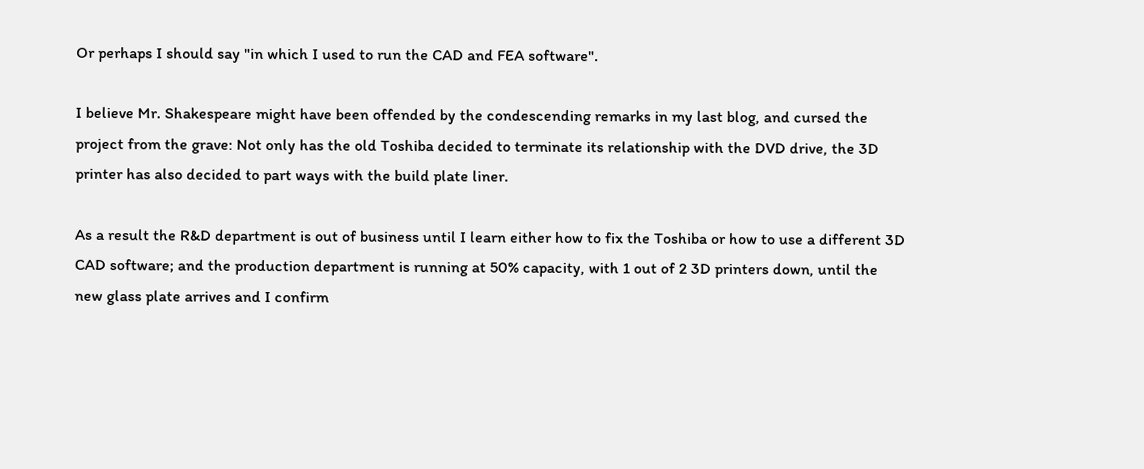Or perhaps I should say "in which I used to run the CAD and FEA software".

I believe Mr. Shakespeare might have been offended by the condescending remarks in my last blog, and cursed the project from the grave: Not only has the old Toshiba decided to terminate its relationship with the DVD drive, the 3D printer has also decided to part ways with the build plate liner.

As a result the R&D department is out of business until I learn either how to fix the Toshiba or how to use a different 3D CAD software; and the production department is running at 50% capacity, with 1 out of 2 3D printers down, until the new glass plate arrives and I confirm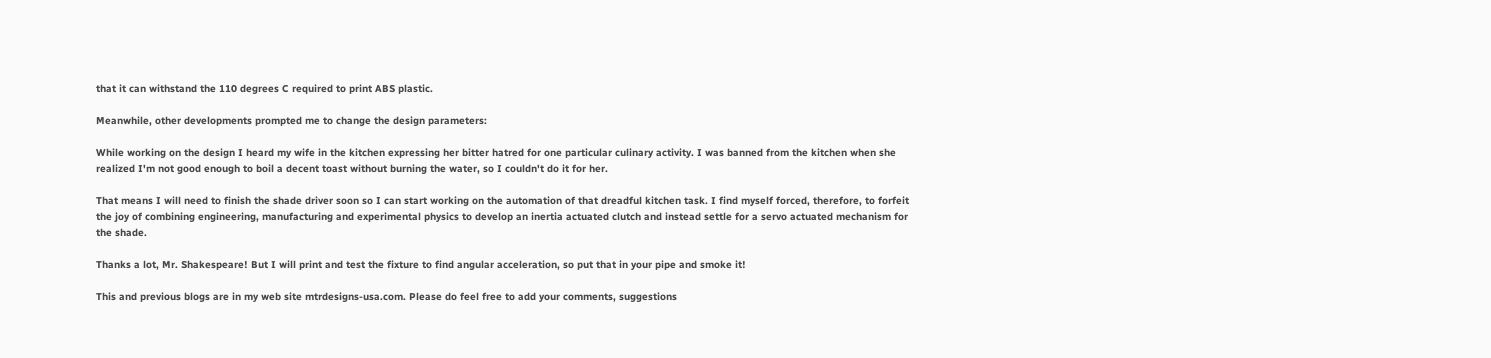that it can withstand the 110 degrees C required to print ABS plastic.

Meanwhile, other developments prompted me to change the design parameters:

While working on the design I heard my wife in the kitchen expressing her bitter hatred for one particular culinary activity. I was banned from the kitchen when she realized I'm not good enough to boil a decent toast without burning the water, so I couldn't do it for her.

That means I will need to finish the shade driver soon so I can start working on the automation of that dreadful kitchen task. I find myself forced, therefore, to forfeit the joy of combining engineering, manufacturing and experimental physics to develop an inertia actuated clutch and instead settle for a servo actuated mechanism for the shade.

Thanks a lot, Mr. Shakespeare! But I will print and test the fixture to find angular acceleration, so put that in your pipe and smoke it!

This and previous blogs are in my web site mtrdesigns-usa.com. Please do feel free to add your comments, suggestions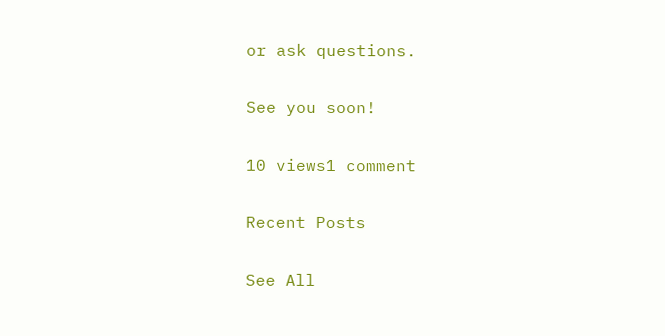or ask questions.

See you soon!

10 views1 comment

Recent Posts

See All